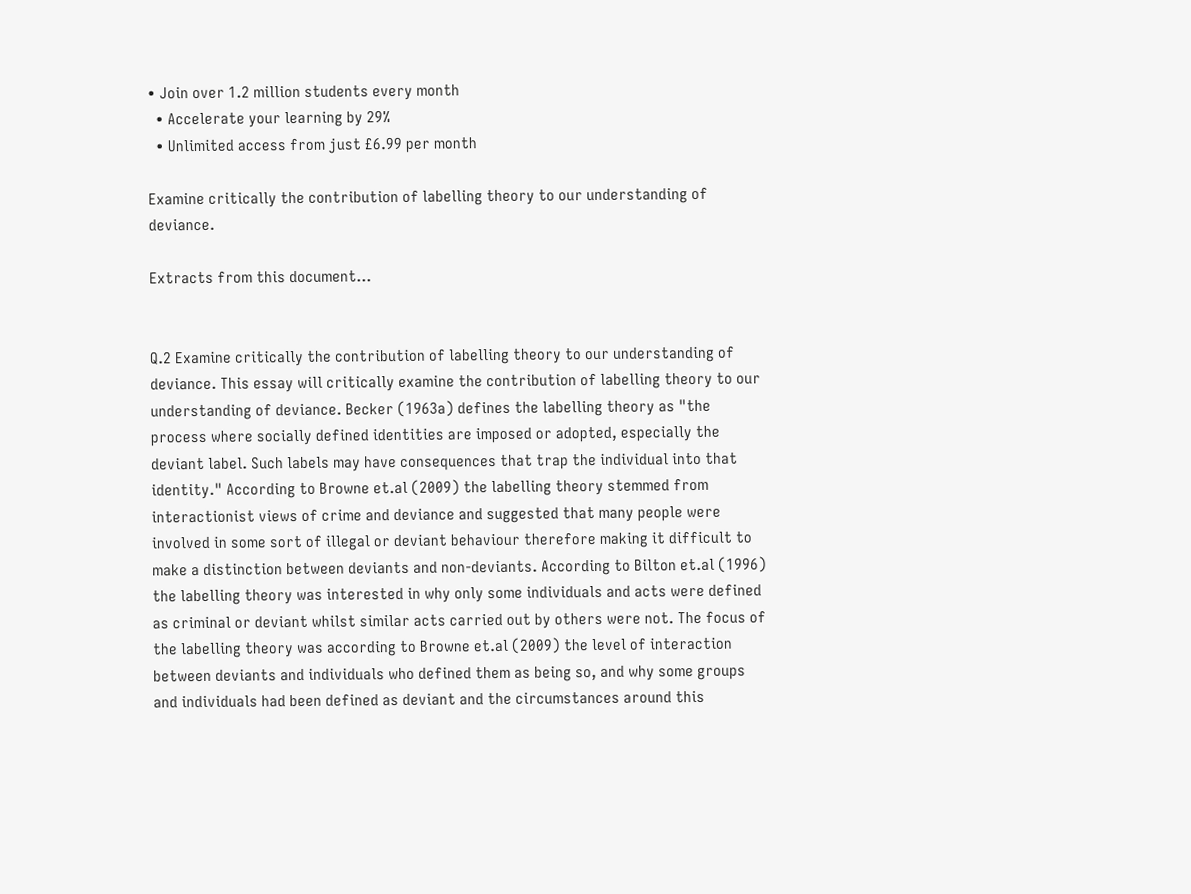• Join over 1.2 million students every month
  • Accelerate your learning by 29%
  • Unlimited access from just £6.99 per month

Examine critically the contribution of labelling theory to our understanding of deviance.

Extracts from this document...


Q.2 Examine critically the contribution of labelling theory to our understanding of deviance. This essay will critically examine the contribution of labelling theory to our understanding of deviance. Becker (1963a) defines the labelling theory as "the process where socially defined identities are imposed or adopted, especially the deviant label. Such labels may have consequences that trap the individual into that identity." According to Browne et.al (2009) the labelling theory stemmed from interactionist views of crime and deviance and suggested that many people were involved in some sort of illegal or deviant behaviour therefore making it difficult to make a distinction between deviants and non-deviants. According to Bilton et.al (1996) the labelling theory was interested in why only some individuals and acts were defined as criminal or deviant whilst similar acts carried out by others were not. The focus of the labelling theory was according to Browne et.al (2009) the level of interaction between deviants and individuals who defined them as being so, and why some groups and individuals had been defined as deviant and the circumstances around this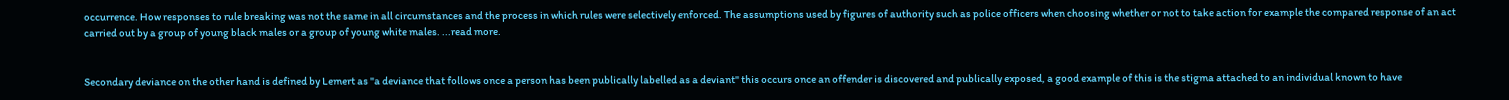occurrence. How responses to rule breaking was not the same in all circumstances and the process in which rules were selectively enforced. The assumptions used by figures of authority such as police officers when choosing whether or not to take action for example the compared response of an act carried out by a group of young black males or a group of young white males. ...read more.


Secondary deviance on the other hand is defined by Lemert as "a deviance that follows once a person has been publically labelled as a deviant" this occurs once an offender is discovered and publically exposed, a good example of this is the stigma attached to an individual known to have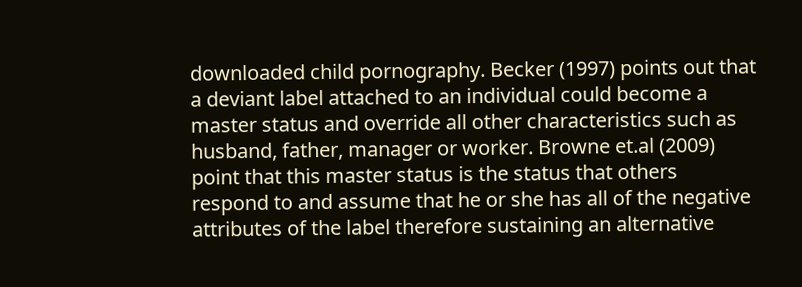downloaded child pornography. Becker (1997) points out that a deviant label attached to an individual could become a master status and override all other characteristics such as husband, father, manager or worker. Browne et.al (2009) point that this master status is the status that others respond to and assume that he or she has all of the negative attributes of the label therefore sustaining an alternative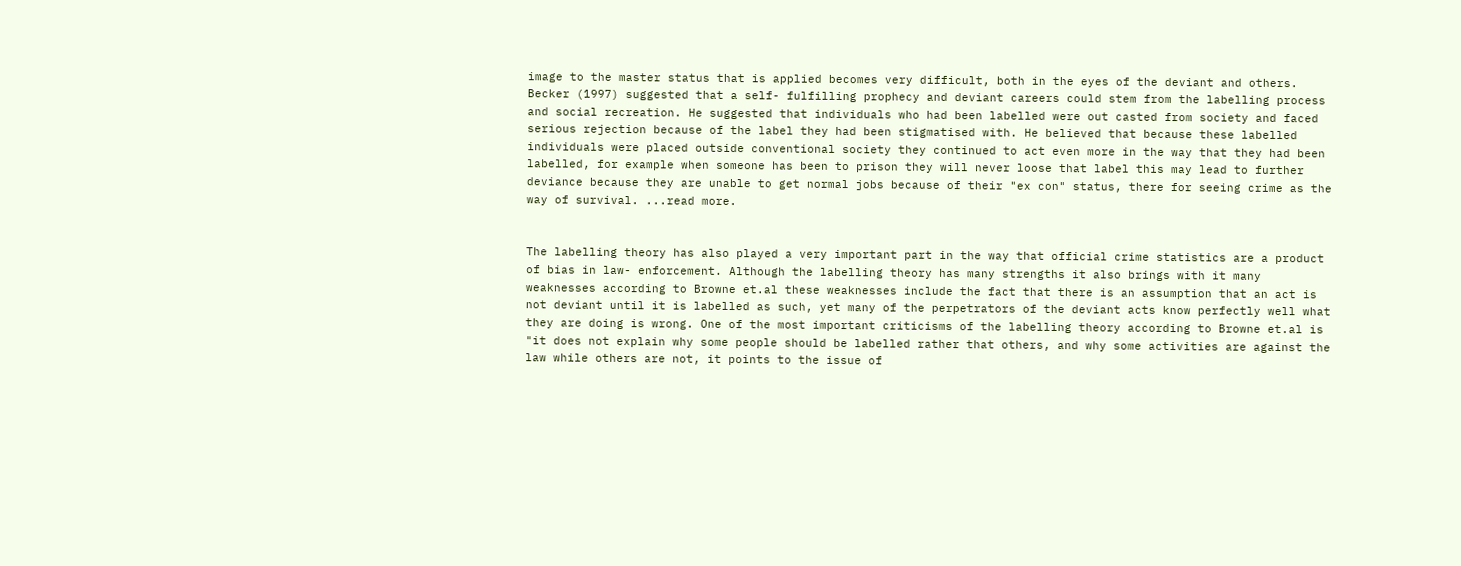image to the master status that is applied becomes very difficult, both in the eyes of the deviant and others. Becker (1997) suggested that a self- fulfilling prophecy and deviant careers could stem from the labelling process and social recreation. He suggested that individuals who had been labelled were out casted from society and faced serious rejection because of the label they had been stigmatised with. He believed that because these labelled individuals were placed outside conventional society they continued to act even more in the way that they had been labelled, for example when someone has been to prison they will never loose that label this may lead to further deviance because they are unable to get normal jobs because of their "ex con" status, there for seeing crime as the way of survival. ...read more.


The labelling theory has also played a very important part in the way that official crime statistics are a product of bias in law- enforcement. Although the labelling theory has many strengths it also brings with it many weaknesses according to Browne et.al these weaknesses include the fact that there is an assumption that an act is not deviant until it is labelled as such, yet many of the perpetrators of the deviant acts know perfectly well what they are doing is wrong. One of the most important criticisms of the labelling theory according to Browne et.al is "it does not explain why some people should be labelled rather that others, and why some activities are against the law while others are not, it points to the issue of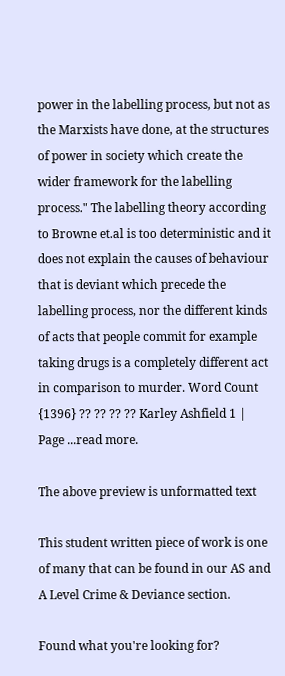power in the labelling process, but not as the Marxists have done, at the structures of power in society which create the wider framework for the labelling process." The labelling theory according to Browne et.al is too deterministic and it does not explain the causes of behaviour that is deviant which precede the labelling process, nor the different kinds of acts that people commit for example taking drugs is a completely different act in comparison to murder. Word Count {1396} ?? ?? ?? ?? Karley Ashfield 1 | Page ...read more.

The above preview is unformatted text

This student written piece of work is one of many that can be found in our AS and A Level Crime & Deviance section.

Found what you're looking for?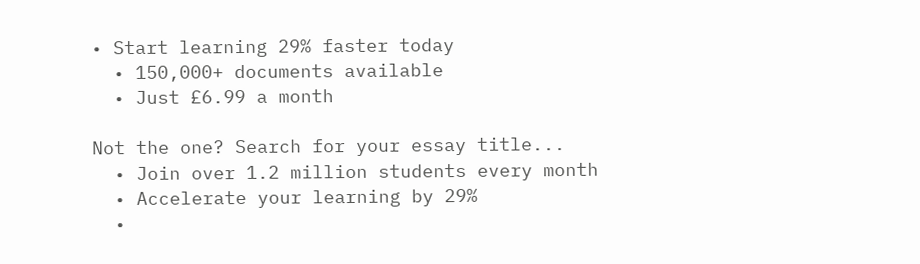• Start learning 29% faster today
  • 150,000+ documents available
  • Just £6.99 a month

Not the one? Search for your essay title...
  • Join over 1.2 million students every month
  • Accelerate your learning by 29%
  •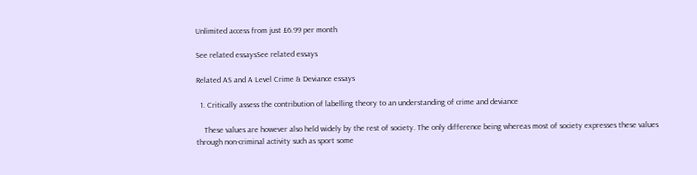Unlimited access from just £6.99 per month

See related essaysSee related essays

Related AS and A Level Crime & Deviance essays

  1. Critically assess the contribution of labelling theory to an understanding of crime and deviance

    These values are however also held widely by the rest of society. The only difference being whereas most of society expresses these values through non-criminal activity such as sport some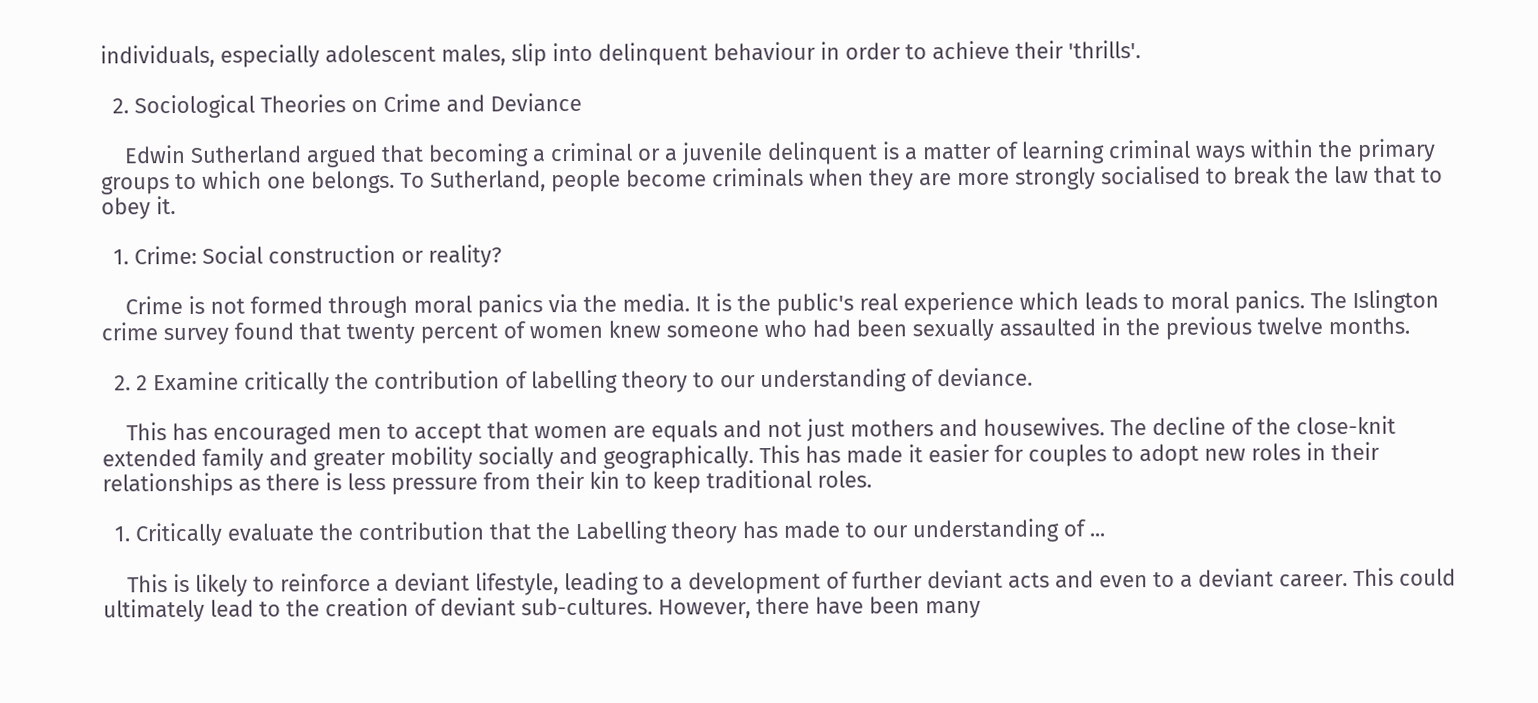individuals, especially adolescent males, slip into delinquent behaviour in order to achieve their 'thrills'.

  2. Sociological Theories on Crime and Deviance

    Edwin Sutherland argued that becoming a criminal or a juvenile delinquent is a matter of learning criminal ways within the primary groups to which one belongs. To Sutherland, people become criminals when they are more strongly socialised to break the law that to obey it.

  1. Crime: Social construction or reality?

    Crime is not formed through moral panics via the media. It is the public's real experience which leads to moral panics. The Islington crime survey found that twenty percent of women knew someone who had been sexually assaulted in the previous twelve months.

  2. 2 Examine critically the contribution of labelling theory to our understanding of deviance.

    This has encouraged men to accept that women are equals and not just mothers and housewives. The decline of the close-knit extended family and greater mobility socially and geographically. This has made it easier for couples to adopt new roles in their relationships as there is less pressure from their kin to keep traditional roles.

  1. Critically evaluate the contribution that the Labelling theory has made to our understanding of ...

    This is likely to reinforce a deviant lifestyle, leading to a development of further deviant acts and even to a deviant career. This could ultimately lead to the creation of deviant sub-cultures. However, there have been many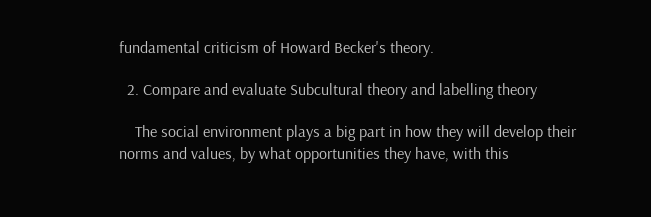fundamental criticism of Howard Becker's theory.

  2. Compare and evaluate Subcultural theory and labelling theory

    The social environment plays a big part in how they will develop their norms and values, by what opportunities they have, with this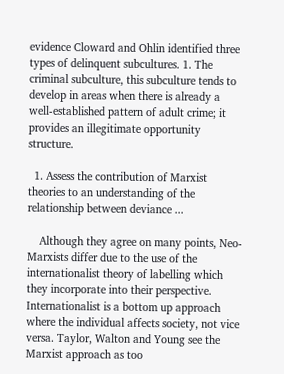evidence Cloward and Ohlin identified three types of delinquent subcultures. 1. The criminal subculture, this subculture tends to develop in areas when there is already a well-established pattern of adult crime; it provides an illegitimate opportunity structure.

  1. Assess the contribution of Marxist theories to an understanding of the relationship between deviance ...

    Although they agree on many points, Neo-Marxists differ due to the use of the internationalist theory of labelling which they incorporate into their perspective. Internationalist is a bottom up approach where the individual affects society, not vice versa. Taylor, Walton and Young see the Marxist approach as too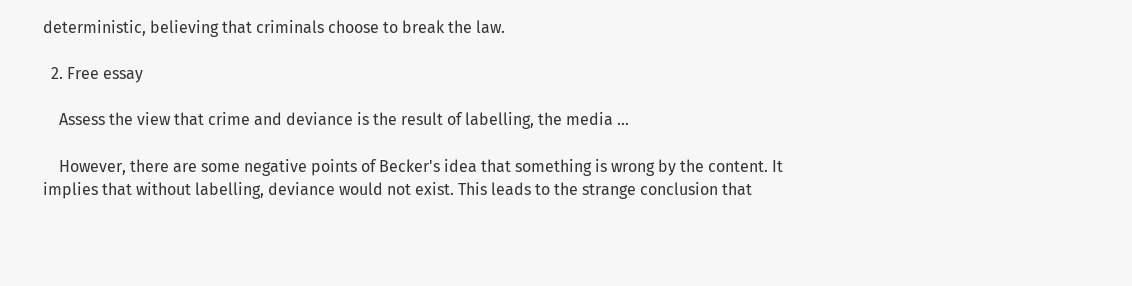deterministic, believing that criminals choose to break the law.

  2. Free essay

    Assess the view that crime and deviance is the result of labelling, the media ...

    However, there are some negative points of Becker's idea that something is wrong by the content. It implies that without labelling, deviance would not exist. This leads to the strange conclusion that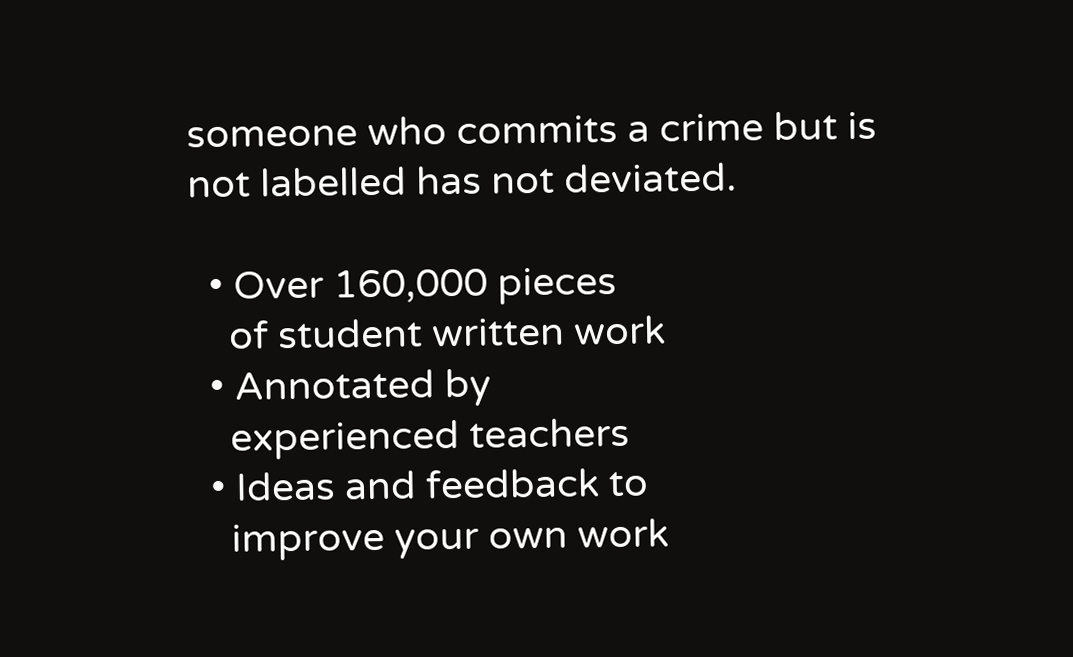someone who commits a crime but is not labelled has not deviated.

  • Over 160,000 pieces
    of student written work
  • Annotated by
    experienced teachers
  • Ideas and feedback to
    improve your own work